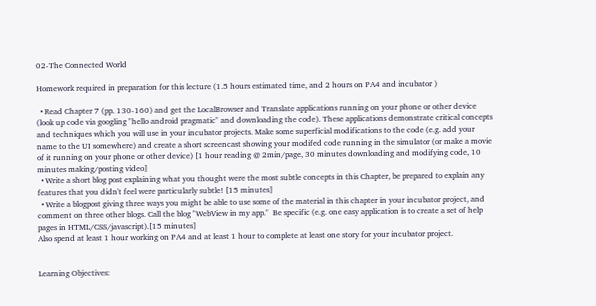02-The Connected World

Homework required in preparation for this lecture (1.5 hours estimated time, and 2 hours on PA4 and incubator )

  • Read Chapter 7 (pp. 130-160) and get the LocalBrowser and Translate applications running on your phone or other device (look up code via googling "hello android pragmatic" and downloading the code). These applications demonstrate critical concepts and techniques which you will use in your incubator projects. Make some superficial modifications to the code (e.g. add your name to the UI somewhere) and create a short screencast showing your modifed code running in the simulator (or make a movie of it running on your phone or other device) [1 hour reading @ 2min/page, 30 minutes downloading and modifying code, 10 minutes making/posting video]
  • Write a short blog post explaining what you thought were the most subtle concepts in this Chapter, be prepared to explain any features that you didn't feel were particularly subtle! [15 minutes]
  • Write a blogpost giving three ways you might be able to use some of the material in this chapter in your incubator project, and comment on three other blogs. Call the blog "WebView in my app."  Be specific (e.g. one easy application is to create a set of help pages in HTML/CSS/javascript).[15 minutes]
Also spend at least 1 hour working on PA4 and at least 1 hour to complete at least one story for your incubator project.


Learning Objectives: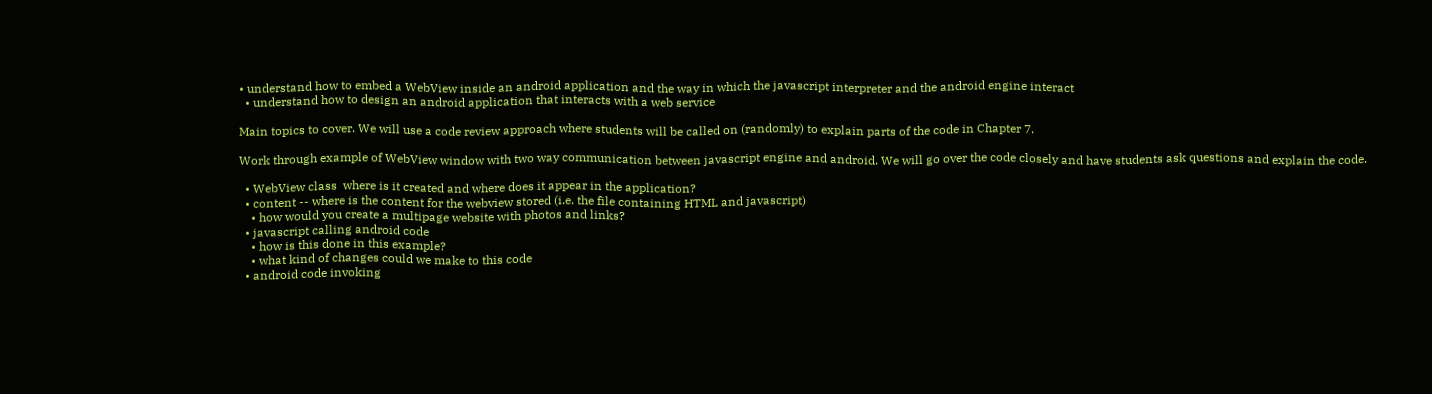• understand how to embed a WebView inside an android application and the way in which the javascript interpreter and the android engine interact
  • understand how to design an android application that interacts with a web service

Main topics to cover. We will use a code review approach where students will be called on (randomly) to explain parts of the code in Chapter 7.

Work through example of WebView window with two way communication between javascript engine and android. We will go over the code closely and have students ask questions and explain the code.

  • WebView class  where is it created and where does it appear in the application?
  • content -- where is the content for the webview stored (i.e. the file containing HTML and javascript)
    • how would you create a multipage website with photos and links?
  • javascript calling android code
    • how is this done in this example?
    • what kind of changes could we make to this code
  • android code invoking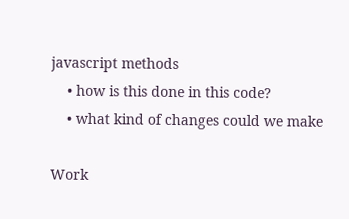javascript methods
    • how is this done in this code?
    • what kind of changes could we make

Work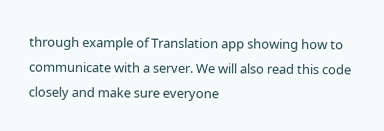through example of Translation app showing how to communicate with a server. We will also read this code closely and make sure everyone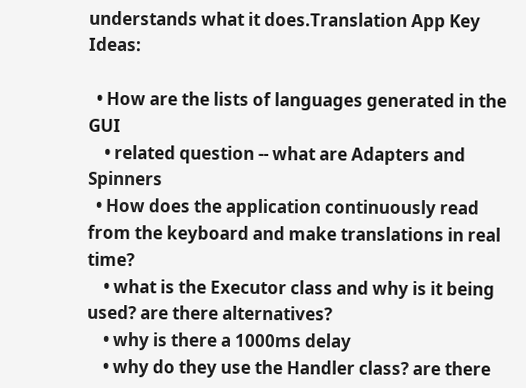understands what it does.Translation App Key Ideas:

  • How are the lists of languages generated in the GUI
    • related question -- what are Adapters and Spinners
  • How does the application continuously read from the keyboard and make translations in real time?
    • what is the Executor class and why is it being used? are there alternatives?
    • why is there a 1000ms delay
    • why do they use the Handler class? are there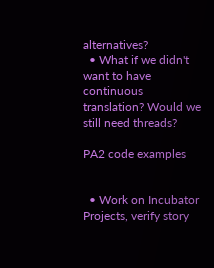alternatives?
  • What if we didn't want to have continuous translation? Would we still need threads?

PA2 code examples


  • Work on Incubator Projects, verify story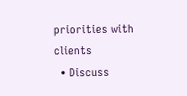priorities with clients
  • Discuss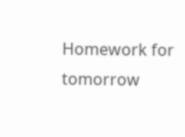Homework for tomorrow